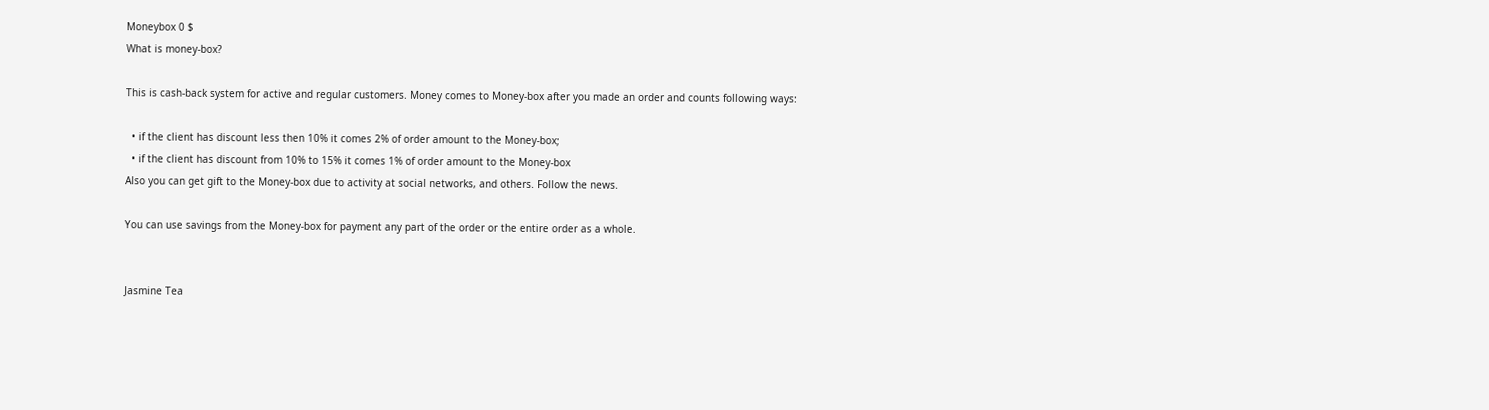Moneybox 0 $
What is money-box?

This is cash-back system for active and regular customers. Money comes to Money-box after you made an order and counts following ways:

  • if the client has discount less then 10% it comes 2% of order amount to the Money-box;
  • if the client has discount from 10% to 15% it comes 1% of order amount to the Money-box
Also you can get gift to the Money-box due to activity at social networks, and others. Follow the news.

You can use savings from the Money-box for payment any part of the order or the entire order as a whole.


Jasmine Tea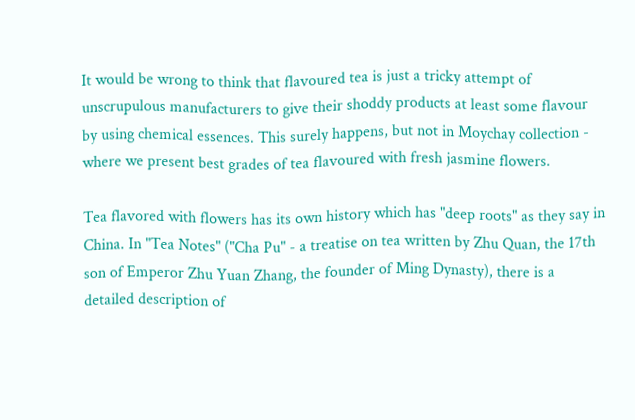It would be wrong to think that flavoured tea is just a tricky attempt of unscrupulous manufacturers to give their shoddy products at least some flavour by using chemical essences. This surely happens, but not in Moychay collection - where we present best grades of tea flavoured with fresh jasmine flowers.

Tea flavored with flowers has its own history which has "deep roots" as they say in China. In "Tea Notes" ("Cha Pu" - a treatise on tea written by Zhu Quan, the 17th son of Emperor Zhu Yuan Zhang, the founder of Ming Dynasty), there is a detailed description of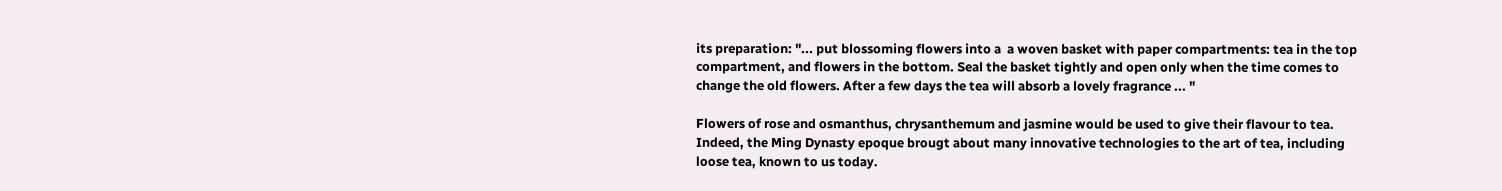its preparation: "... put blossoming flowers into a  a woven basket with paper compartments: tea in the top compartment, and flowers in the bottom. Seal the basket tightly and open only when the time comes to change the old flowers. After a few days the tea will absorb a lovely fragrance ... "

Flowers of rose and osmanthus, chrysanthemum and jasmine would be used to give their flavour to tea. Indeed, the Ming Dynasty epoque brougt about many innovative technologies to the art of tea, including loose tea, known to us today.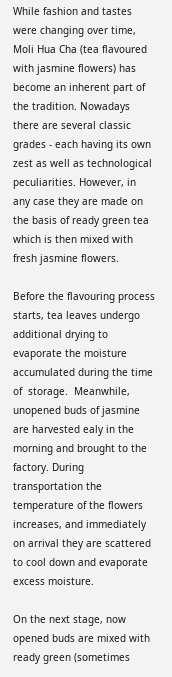While fashion and tastes were changing over time, Moli Hua Cha (tea flavoured with jasmine flowers) has become an inherent part of the tradition. Nowadays there are several classic grades - each having its own zest as well as technological peculiarities. However, in any case they are made on the basis of ready green tea which is then mixed with fresh jasmine flowers.

Before the flavouring process starts, tea leaves undergo additional drying to evaporate the moisture accumulated during the time of  storage.  Meanwhile, unopened buds of jasmine are harvested ealy in the morning and brought to the factory. During transportation the temperature of the flowers increases, and immediately on arrival they are scattered to cool down and evaporate excess moisture.

On the next stage, now opened buds are mixed with ready green (sometimes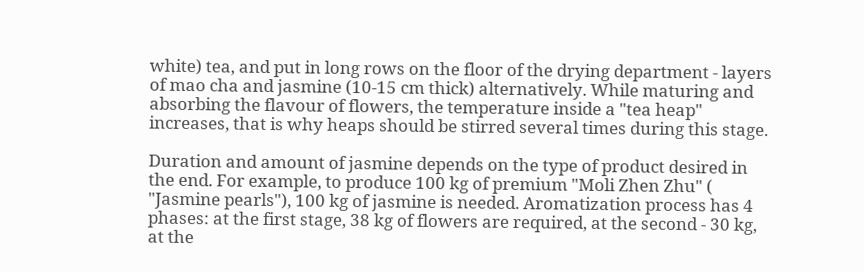white) tea, and put in long rows on the floor of the drying department - layers of mao cha and jasmine (10-15 cm thick) alternatively. While maturing and absorbing the flavour of flowers, the temperature inside a "tea heap" increases, that is why heaps should be stirred several times during this stage.

Duration and amount of jasmine depends on the type of product desired in the end. For example, to produce 100 kg of premium "Moli Zhen Zhu" ( "Jasmine pearls"), 100 kg of jasmine is needed. Aromatization process has 4 phases: at the first stage, 38 kg of flowers are required, at the second - 30 kg, at the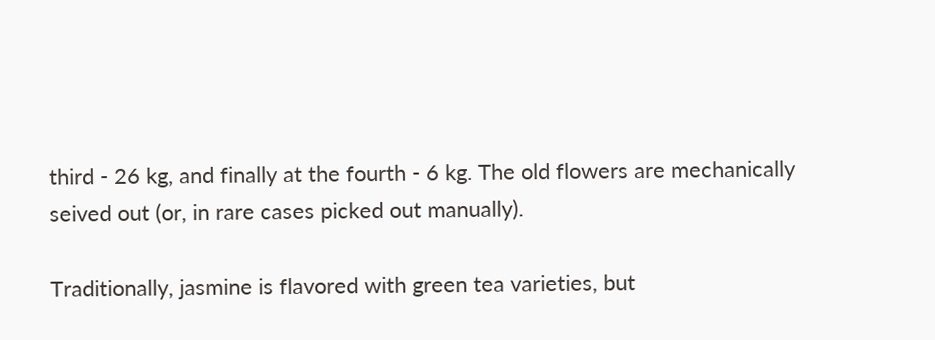third - 26 kg, and finally at the fourth - 6 kg. The old flowers are mechanically seived out (or, in rare cases picked out manually).

Traditionally, jasmine is flavored with green tea varieties, but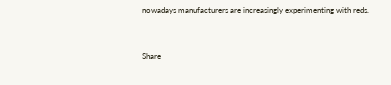nowadays manufacturers are increasingly experimenting with reds.


Share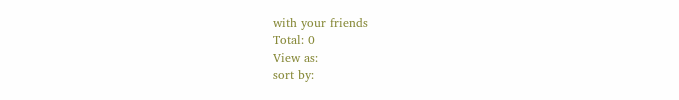with your friends
Total: 0
View as:
sort by: